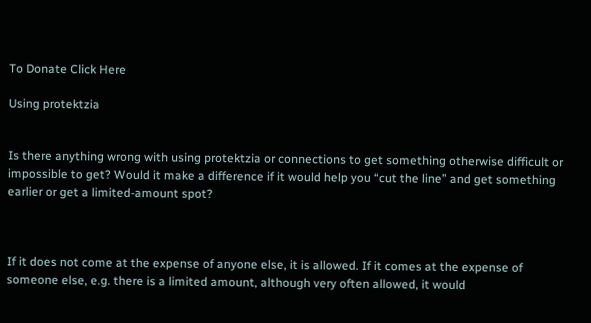To Donate Click Here

Using protektzia


Is there anything wrong with using protektzia or connections to get something otherwise difficult or impossible to get? Would it make a difference if it would help you “cut the line” and get something earlier or get a limited-amount spot?



If it does not come at the expense of anyone else, it is allowed. If it comes at the expense of someone else, e.g. there is a limited amount, although very often allowed, it would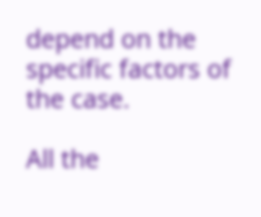depend on the specific factors of the case.

All the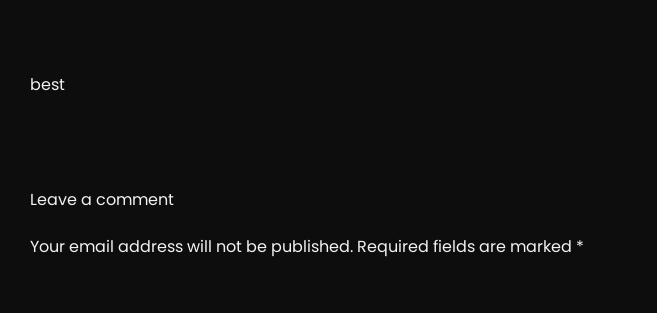best




Leave a comment

Your email address will not be published. Required fields are marked *